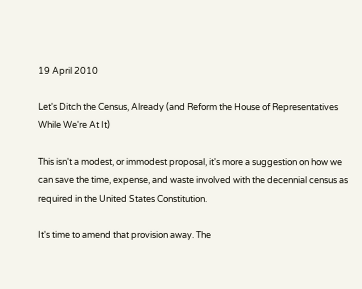19 April 2010

Let's Ditch the Census, Already (and Reform the House of Representatives While We're At It)

This isn't a modest, or immodest proposal, it's more a suggestion on how we can save the time, expense, and waste involved with the decennial census as required in the United States Constitution.

It's time to amend that provision away. The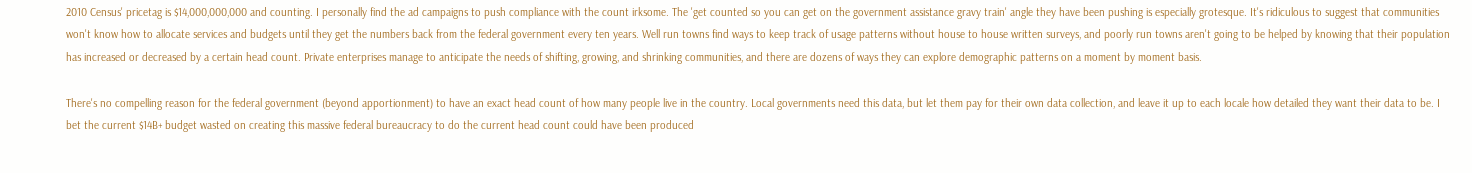2010 Census' pricetag is $14,000,000,000 and counting. I personally find the ad campaigns to push compliance with the count irksome. The 'get counted so you can get on the government assistance gravy train' angle they have been pushing is especially grotesque. It's ridiculous to suggest that communities won't know how to allocate services and budgets until they get the numbers back from the federal government every ten years. Well run towns find ways to keep track of usage patterns without house to house written surveys, and poorly run towns aren't going to be helped by knowing that their population has increased or decreased by a certain head count. Private enterprises manage to anticipate the needs of shifting, growing, and shrinking communities, and there are dozens of ways they can explore demographic patterns on a moment by moment basis.

There's no compelling reason for the federal government (beyond apportionment) to have an exact head count of how many people live in the country. Local governments need this data, but let them pay for their own data collection, and leave it up to each locale how detailed they want their data to be. I bet the current $14B+ budget wasted on creating this massive federal bureaucracy to do the current head count could have been produced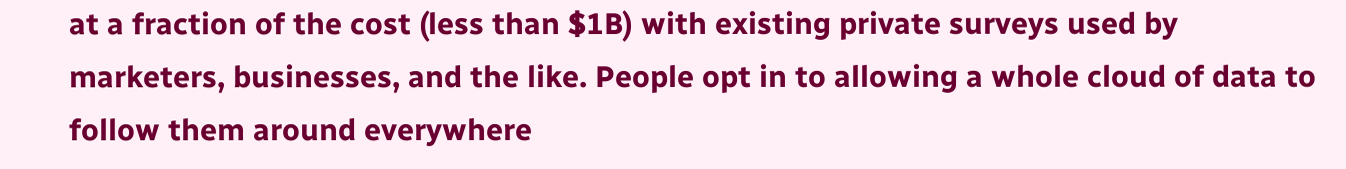at a fraction of the cost (less than $1B) with existing private surveys used by marketers, businesses, and the like. People opt in to allowing a whole cloud of data to follow them around everywhere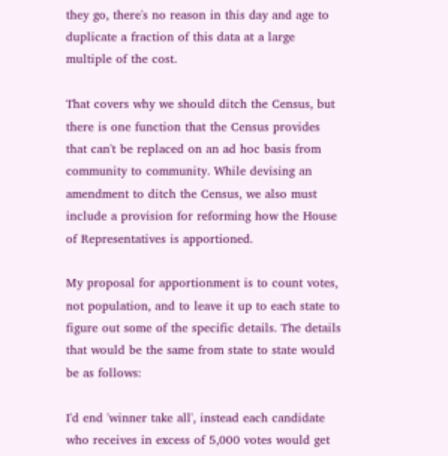they go, there's no reason in this day and age to duplicate a fraction of this data at a large multiple of the cost.

That covers why we should ditch the Census, but there is one function that the Census provides that can't be replaced on an ad hoc basis from community to community. While devising an amendment to ditch the Census, we also must include a provision for reforming how the House of Representatives is apportioned.

My proposal for apportionment is to count votes, not population, and to leave it up to each state to figure out some of the specific details. The details that would be the same from state to state would be as follows:

I'd end 'winner take all', instead each candidate who receives in excess of 5,000 votes would get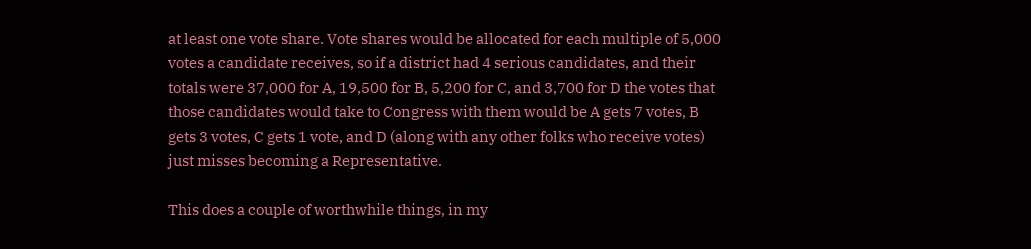at least one vote share. Vote shares would be allocated for each multiple of 5,000 votes a candidate receives, so if a district had 4 serious candidates, and their totals were 37,000 for A, 19,500 for B, 5,200 for C, and 3,700 for D the votes that those candidates would take to Congress with them would be A gets 7 votes, B gets 3 votes, C gets 1 vote, and D (along with any other folks who receive votes) just misses becoming a Representative.

This does a couple of worthwhile things, in my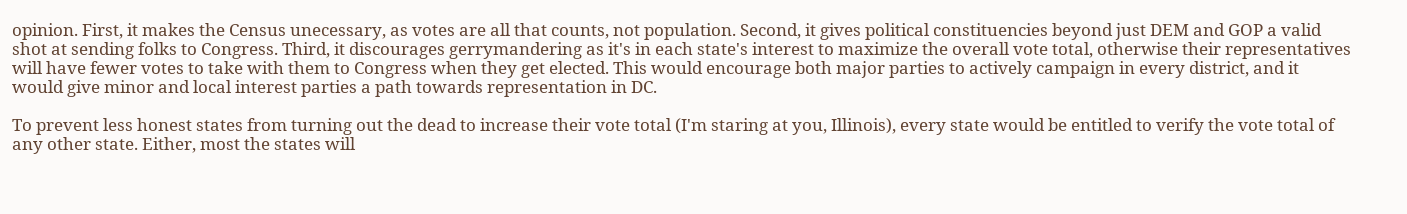opinion. First, it makes the Census unecessary, as votes are all that counts, not population. Second, it gives political constituencies beyond just DEM and GOP a valid shot at sending folks to Congress. Third, it discourages gerrymandering as it's in each state's interest to maximize the overall vote total, otherwise their representatives will have fewer votes to take with them to Congress when they get elected. This would encourage both major parties to actively campaign in every district, and it would give minor and local interest parties a path towards representation in DC.

To prevent less honest states from turning out the dead to increase their vote total (I'm staring at you, Illinois), every state would be entitled to verify the vote total of any other state. Either, most the states will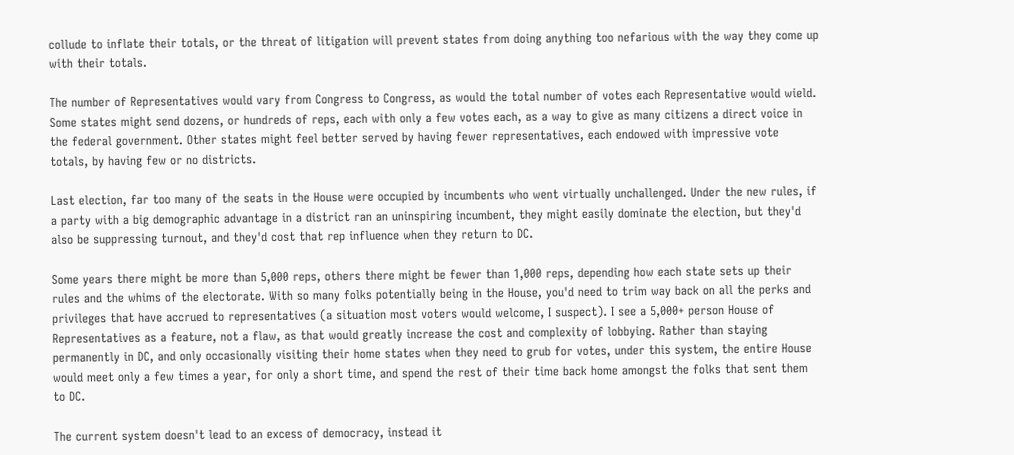collude to inflate their totals, or the threat of litigation will prevent states from doing anything too nefarious with the way they come up with their totals.

The number of Representatives would vary from Congress to Congress, as would the total number of votes each Representative would wield. Some states might send dozens, or hundreds of reps, each with only a few votes each, as a way to give as many citizens a direct voice in the federal government. Other states might feel better served by having fewer representatives, each endowed with impressive vote totals, by having few or no districts.

Last election, far too many of the seats in the House were occupied by incumbents who went virtually unchallenged. Under the new rules, if a party with a big demographic advantage in a district ran an uninspiring incumbent, they might easily dominate the election, but they'd also be suppressing turnout, and they'd cost that rep influence when they return to DC.

Some years there might be more than 5,000 reps, others there might be fewer than 1,000 reps, depending how each state sets up their rules and the whims of the electorate. With so many folks potentially being in the House, you'd need to trim way back on all the perks and privileges that have accrued to representatives (a situation most voters would welcome, I suspect). I see a 5,000+ person House of Representatives as a feature, not a flaw, as that would greatly increase the cost and complexity of lobbying. Rather than staying permanently in DC, and only occasionally visiting their home states when they need to grub for votes, under this system, the entire House would meet only a few times a year, for only a short time, and spend the rest of their time back home amongst the folks that sent them to DC.

The current system doesn't lead to an excess of democracy, instead it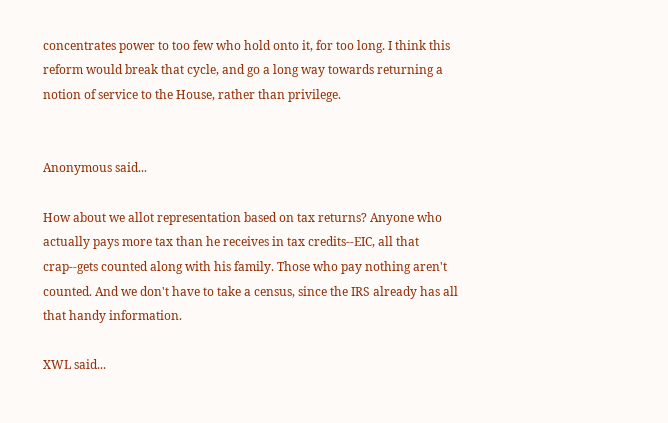concentrates power to too few who hold onto it, for too long. I think this reform would break that cycle, and go a long way towards returning a notion of service to the House, rather than privilege.


Anonymous said...

How about we allot representation based on tax returns? Anyone who actually pays more tax than he receives in tax credits--EIC, all that crap--gets counted along with his family. Those who pay nothing aren't counted. And we don't have to take a census, since the IRS already has all that handy information.

XWL said...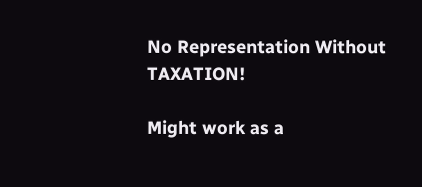No Representation Without TAXATION!

Might work as a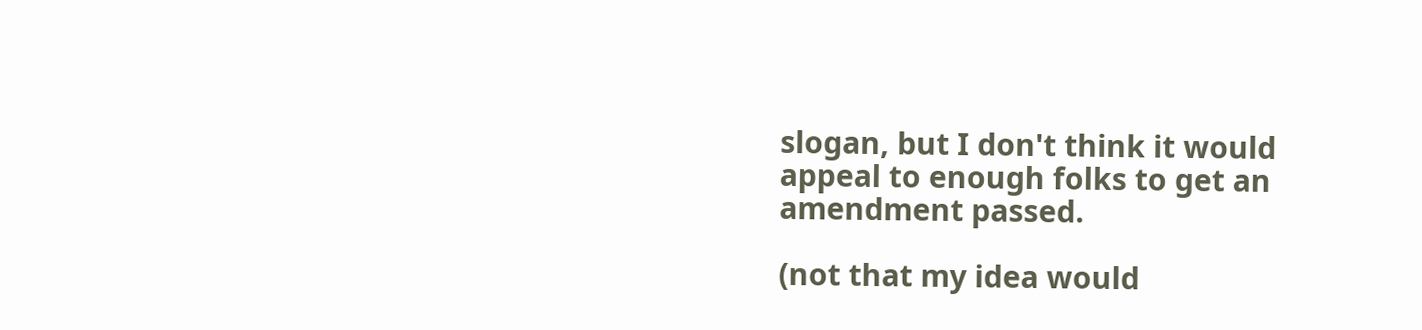slogan, but I don't think it would appeal to enough folks to get an amendment passed.

(not that my idea would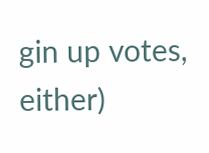gin up votes, either)